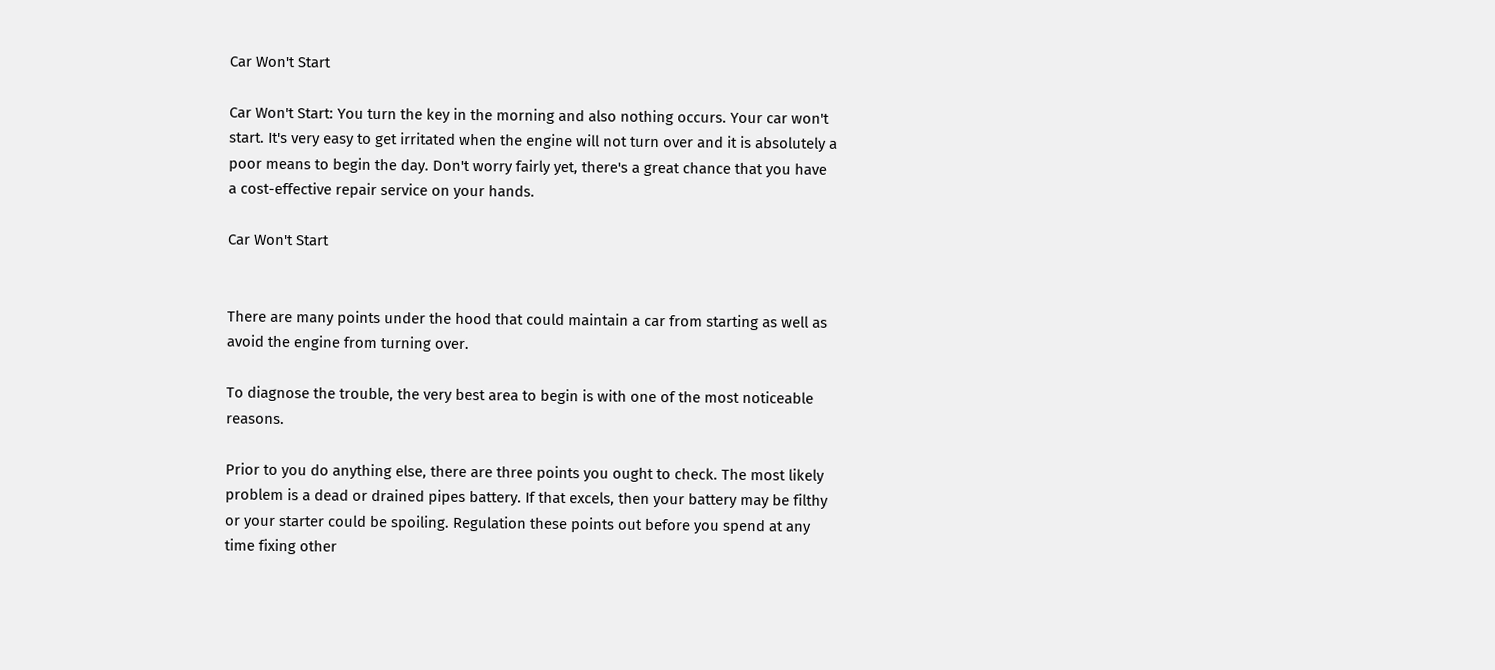Car Won't Start

Car Won't Start: You turn the key in the morning and also nothing occurs. Your car won't start. It's very easy to get irritated when the engine will not turn over and it is absolutely a poor means to begin the day. Don't worry fairly yet, there's a great chance that you have a cost-effective repair service on your hands.

Car Won't Start


There are many points under the hood that could maintain a car from starting as well as avoid the engine from turning over.

To diagnose the trouble, the very best area to begin is with one of the most noticeable reasons.

Prior to you do anything else, there are three points you ought to check. The most likely problem is a dead or drained pipes battery. If that excels, then your battery may be filthy or your starter could be spoiling. Regulation these points out before you spend at any time fixing other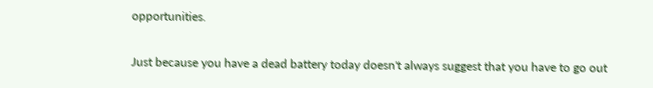opportunities.


Just because you have a dead battery today doesn't always suggest that you have to go out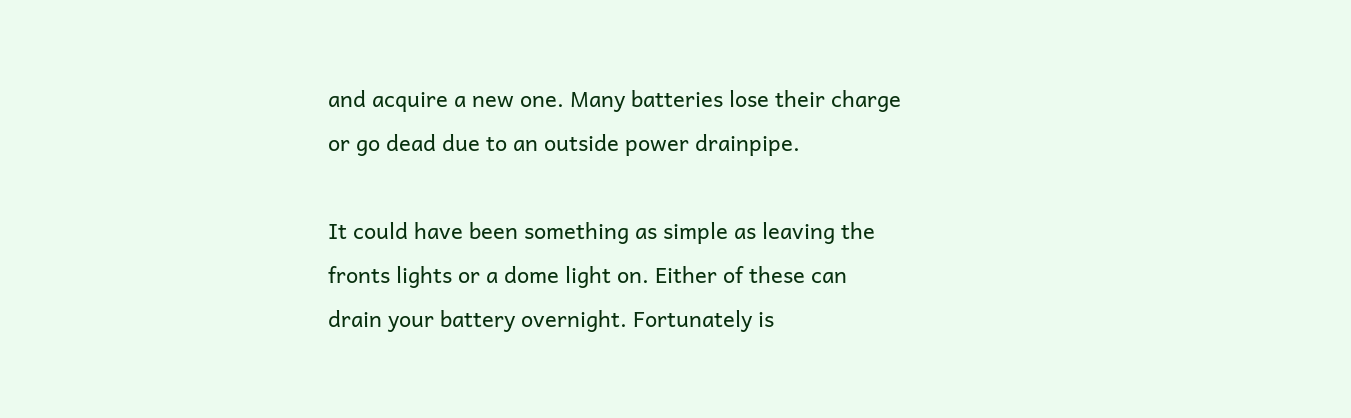and acquire a new one. Many batteries lose their charge or go dead due to an outside power drainpipe.

It could have been something as simple as leaving the fronts lights or a dome light on. Either of these can drain your battery overnight. Fortunately is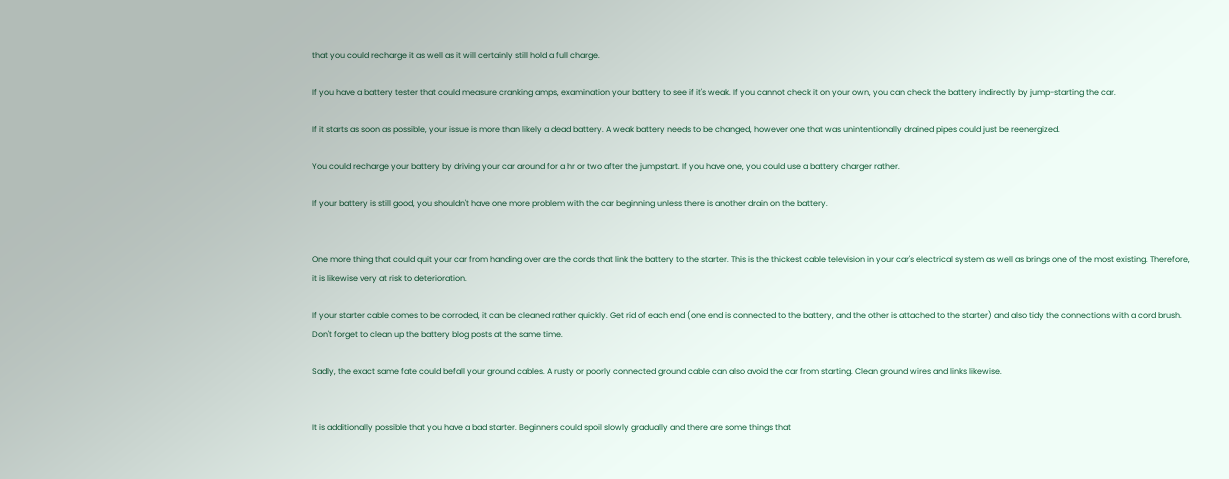that you could recharge it as well as it will certainly still hold a full charge.

If you have a battery tester that could measure cranking amps, examination your battery to see if it's weak. If you cannot check it on your own, you can check the battery indirectly by jump-starting the car.

If it starts as soon as possible, your issue is more than likely a dead battery. A weak battery needs to be changed, however one that was unintentionally drained pipes could just be reenergized.

You could recharge your battery by driving your car around for a hr or two after the jumpstart. If you have one, you could use a battery charger rather.

If your battery is still good, you shouldn't have one more problem with the car beginning unless there is another drain on the battery.


One more thing that could quit your car from handing over are the cords that link the battery to the starter. This is the thickest cable television in your car's electrical system as well as brings one of the most existing. Therefore, it is likewise very at risk to deterioration.

If your starter cable comes to be corroded, it can be cleaned rather quickly. Get rid of each end (one end is connected to the battery, and the other is attached to the starter) and also tidy the connections with a cord brush. Don't forget to clean up the battery blog posts at the same time.

Sadly, the exact same fate could befall your ground cables. A rusty or poorly connected ground cable can also avoid the car from starting. Clean ground wires and links likewise.


It is additionally possible that you have a bad starter. Beginners could spoil slowly gradually and there are some things that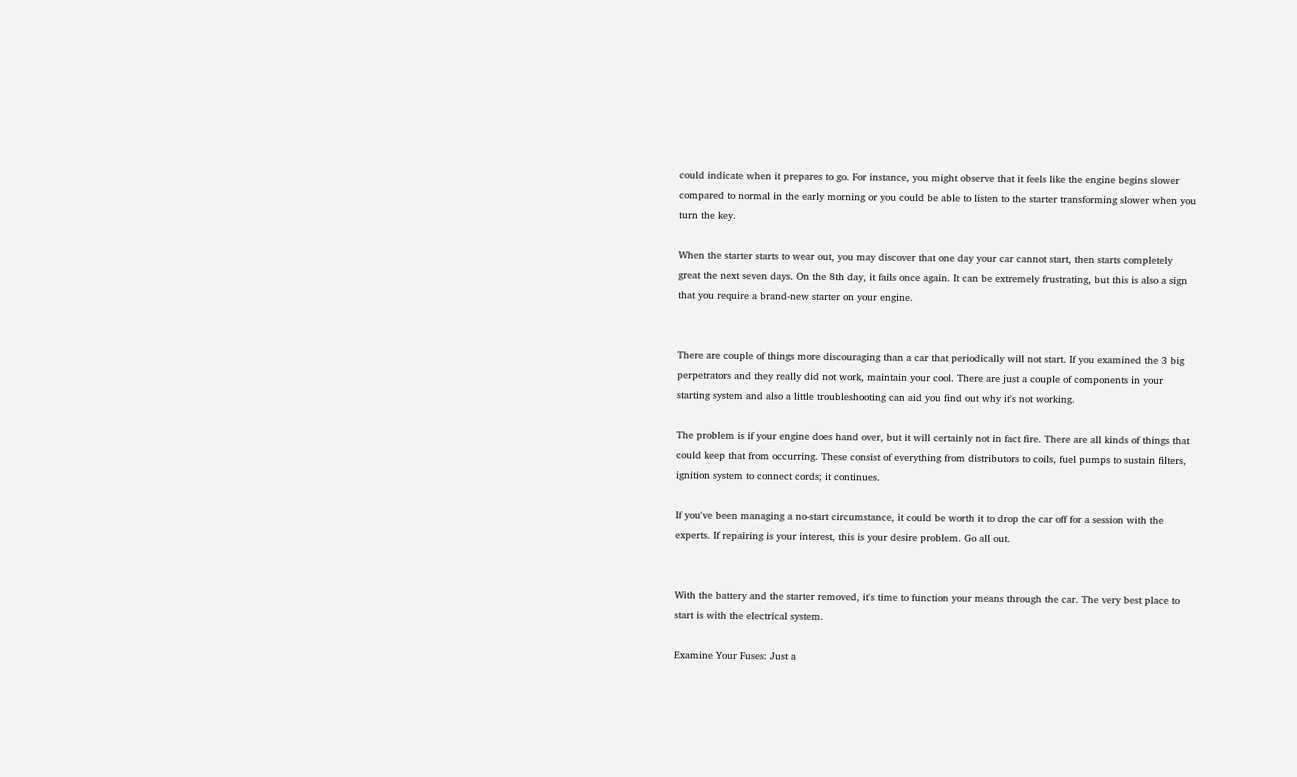could indicate when it prepares to go. For instance, you might observe that it feels like the engine begins slower compared to normal in the early morning or you could be able to listen to the starter transforming slower when you turn the key.

When the starter starts to wear out, you may discover that one day your car cannot start, then starts completely great the next seven days. On the 8th day, it fails once again. It can be extremely frustrating, but this is also a sign that you require a brand-new starter on your engine.


There are couple of things more discouraging than a car that periodically will not start. If you examined the 3 big perpetrators and they really did not work, maintain your cool. There are just a couple of components in your starting system and also a little troubleshooting can aid you find out why it's not working.

The problem is if your engine does hand over, but it will certainly not in fact fire. There are all kinds of things that could keep that from occurring. These consist of everything from distributors to coils, fuel pumps to sustain filters, ignition system to connect cords; it continues.

If you've been managing a no-start circumstance, it could be worth it to drop the car off for a session with the experts. If repairing is your interest, this is your desire problem. Go all out.


With the battery and the starter removed, it's time to function your means through the car. The very best place to start is with the electrical system.

Examine Your Fuses: Just a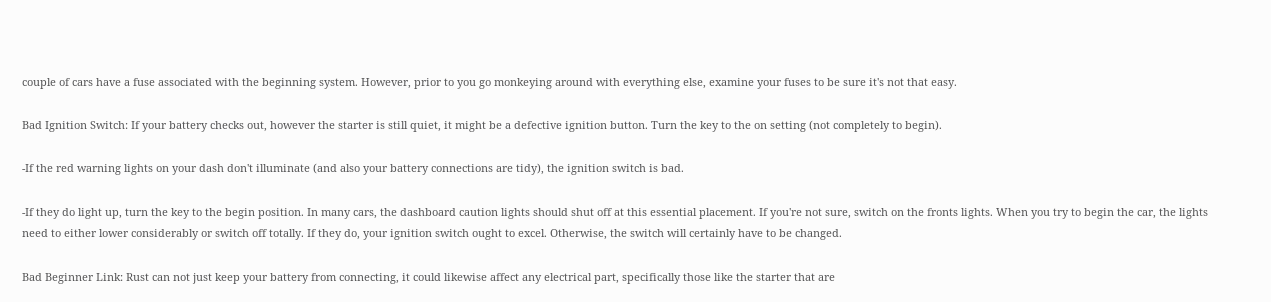couple of cars have a fuse associated with the beginning system. However, prior to you go monkeying around with everything else, examine your fuses to be sure it's not that easy.

Bad Ignition Switch: If your battery checks out, however the starter is still quiet, it might be a defective ignition button. Turn the key to the on setting (not completely to begin).

-If the red warning lights on your dash don't illuminate (and also your battery connections are tidy), the ignition switch is bad.

-If they do light up, turn the key to the begin position. In many cars, the dashboard caution lights should shut off at this essential placement. If you're not sure, switch on the fronts lights. When you try to begin the car, the lights need to either lower considerably or switch off totally. If they do, your ignition switch ought to excel. Otherwise, the switch will certainly have to be changed.

Bad Beginner Link: Rust can not just keep your battery from connecting, it could likewise affect any electrical part, specifically those like the starter that are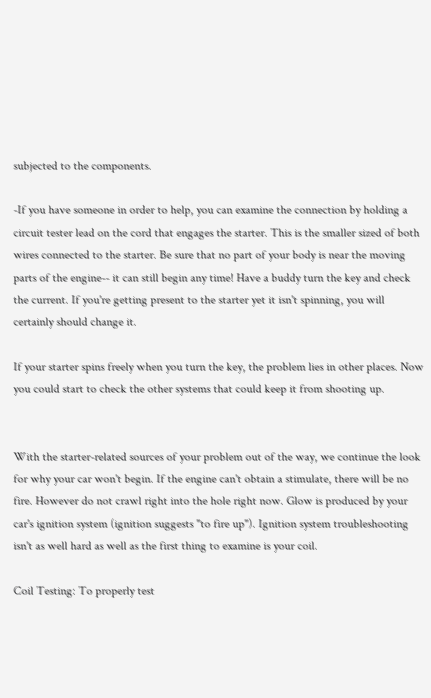subjected to the components.

-If you have someone in order to help, you can examine the connection by holding a circuit tester lead on the cord that engages the starter. This is the smaller sized of both wires connected to the starter. Be sure that no part of your body is near the moving parts of the engine-- it can still begin any time! Have a buddy turn the key and check the current. If you're getting present to the starter yet it isn't spinning, you will certainly should change it.

If your starter spins freely when you turn the key, the problem lies in other places. Now you could start to check the other systems that could keep it from shooting up.


With the starter-related sources of your problem out of the way, we continue the look for why your car won't begin. If the engine can't obtain a stimulate, there will be no fire. However do not crawl right into the hole right now. Glow is produced by your car's ignition system (ignition suggests "to fire up"). Ignition system troubleshooting isn't as well hard as well as the first thing to examine is your coil.

Coil Testing: To properly test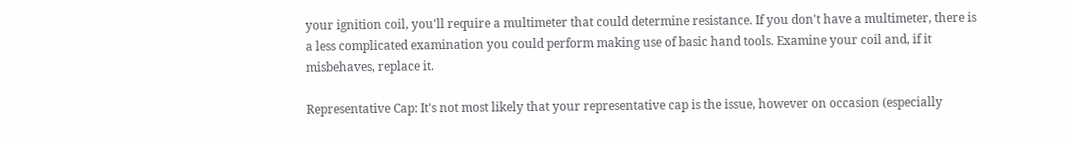your ignition coil, you'll require a multimeter that could determine resistance. If you don't have a multimeter, there is a less complicated examination you could perform making use of basic hand tools. Examine your coil and, if it misbehaves, replace it.

Representative Cap: It's not most likely that your representative cap is the issue, however on occasion (especially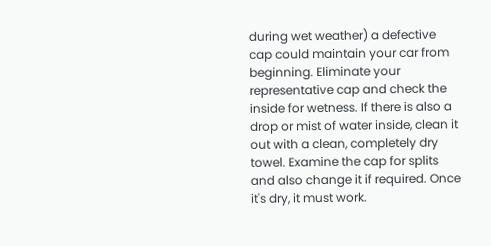during wet weather) a defective cap could maintain your car from beginning. Eliminate your representative cap and check the inside for wetness. If there is also a drop or mist of water inside, clean it out with a clean, completely dry towel. Examine the cap for splits and also change it if required. Once it's dry, it must work.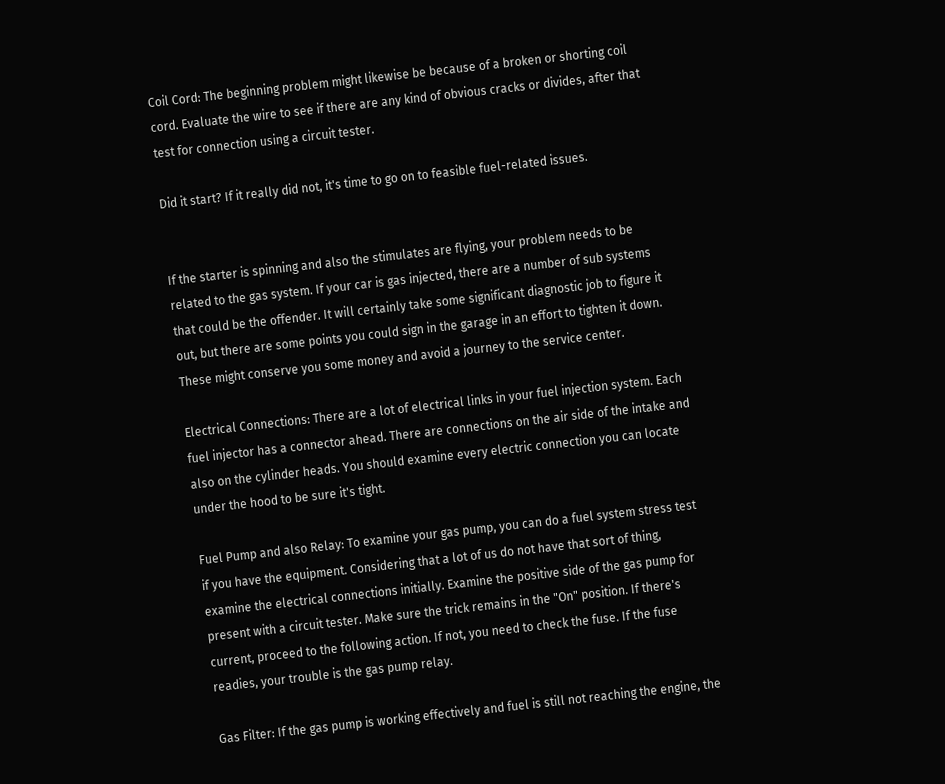Coil Cord: The beginning problem might likewise be because of a broken or shorting coil cord. Evaluate the wire to see if there are any kind of obvious cracks or divides, after that test for connection using a circuit tester.

Did it start? If it really did not, it's time to go on to feasible fuel-related issues.


If the starter is spinning and also the stimulates are flying, your problem needs to be related to the gas system. If your car is gas injected, there are a number of sub systems that could be the offender. It will certainly take some significant diagnostic job to figure it out, but there are some points you could sign in the garage in an effort to tighten it down. These might conserve you some money and avoid a journey to the service center.

Electrical Connections: There are a lot of electrical links in your fuel injection system. Each fuel injector has a connector ahead. There are connections on the air side of the intake and also on the cylinder heads. You should examine every electric connection you can locate under the hood to be sure it's tight.

Fuel Pump and also Relay: To examine your gas pump, you can do a fuel system stress test if you have the equipment. Considering that a lot of us do not have that sort of thing, examine the electrical connections initially. Examine the positive side of the gas pump for present with a circuit tester. Make sure the trick remains in the "On" position. If there's current, proceed to the following action. If not, you need to check the fuse. If the fuse readies, your trouble is the gas pump relay.

Gas Filter: If the gas pump is working effectively and fuel is still not reaching the engine, the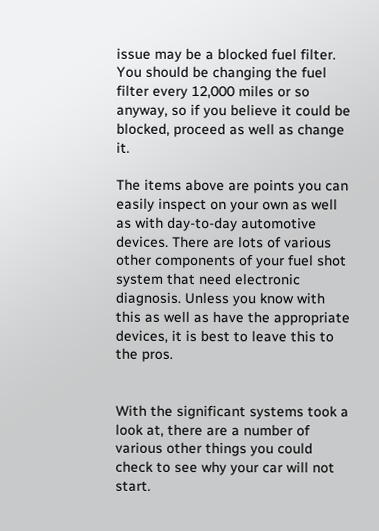issue may be a blocked fuel filter. You should be changing the fuel filter every 12,000 miles or so anyway, so if you believe it could be blocked, proceed as well as change it.

The items above are points you can easily inspect on your own as well as with day-to-day automotive devices. There are lots of various other components of your fuel shot system that need electronic diagnosis. Unless you know with this as well as have the appropriate devices, it is best to leave this to the pros.


With the significant systems took a look at, there are a number of various other things you could check to see why your car will not start.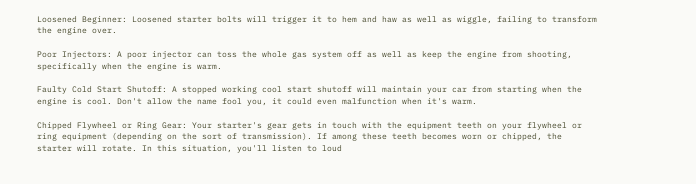Loosened Beginner: Loosened starter bolts will trigger it to hem and haw as well as wiggle, failing to transform the engine over.

Poor Injectors: A poor injector can toss the whole gas system off as well as keep the engine from shooting, specifically when the engine is warm.

Faulty Cold Start Shutoff: A stopped working cool start shutoff will maintain your car from starting when the engine is cool. Don't allow the name fool you, it could even malfunction when it's warm.

Chipped Flywheel or Ring Gear: Your starter's gear gets in touch with the equipment teeth on your flywheel or ring equipment (depending on the sort of transmission). If among these teeth becomes worn or chipped, the starter will rotate. In this situation, you'll listen to loud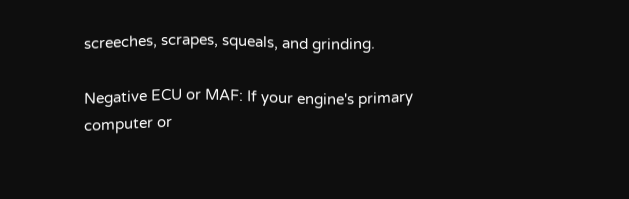screeches, scrapes, squeals, and grinding.

Negative ECU or MAF: If your engine's primary computer or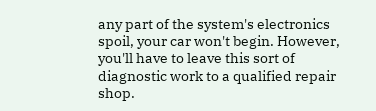any part of the system's electronics spoil, your car won't begin. However, you'll have to leave this sort of diagnostic work to a qualified repair shop.